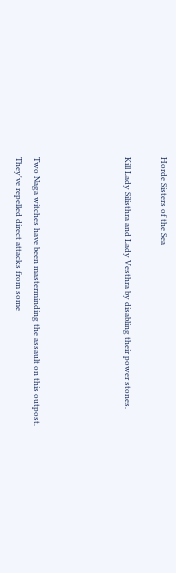Horde Sisters of the Sea

Kill Lady Silisthra and Lady Vesthra by disabling their power stones.




Two Naga witches have been masterminding the assault on this outpost. They've repelled direct attacks from some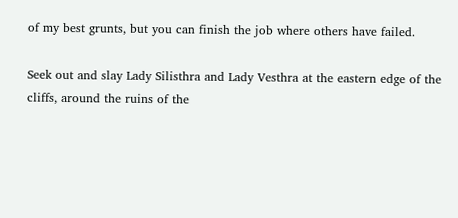of my best grunts, but you can finish the job where others have failed.

Seek out and slay Lady Silisthra and Lady Vesthra at the eastern edge of the cliffs, around the ruins of the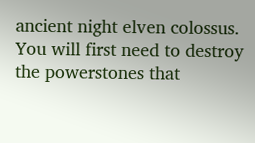ancient night elven colossus. You will first need to destroy the powerstones that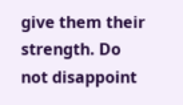give them their strength. Do not disappoint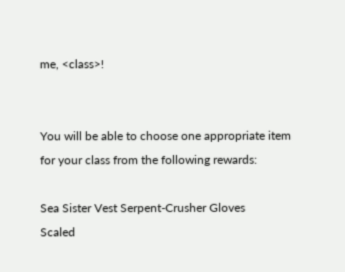me, <class>!


You will be able to choose one appropriate item for your class from the following rewards:

Sea Sister Vest Serpent-Crusher Gloves
Scaled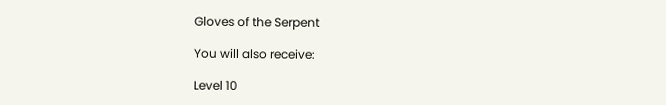Gloves of the Serpent

You will also receive:

Level 10